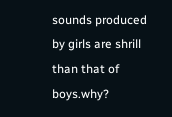sounds produced by girls are shrill than that of boys.why?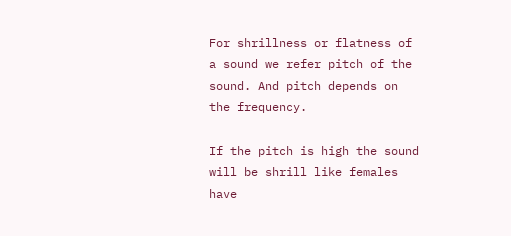For shrillness or flatness of a sound we refer pitch of the sound. And pitch depends on the frequency.

If the pitch is high the sound will be shrill like females have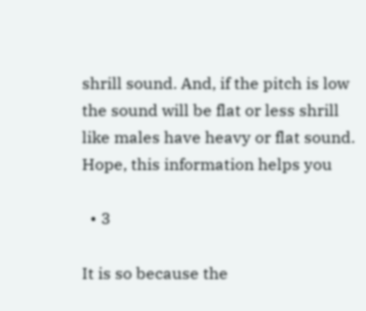shrill sound. And, if the pitch is low the sound will be flat or less shrill like males have heavy or flat sound.
Hope, this information helps you

  • 3

It is so because the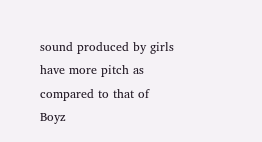sound produced by girls have more pitch as compared to that of Boyz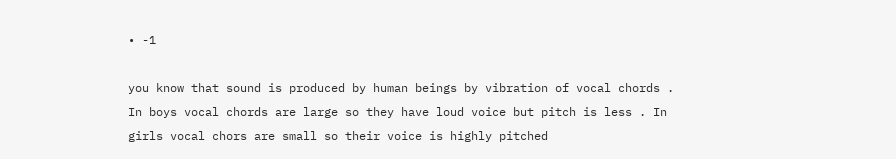• -1

you know that sound is produced by human beings by vibration of vocal chords . In boys vocal chords are large so they have loud voice but pitch is less . In girls vocal chors are small so their voice is highly pitched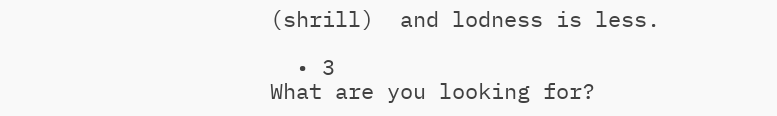(shrill)  and lodness is less.

  • 3
What are you looking for?